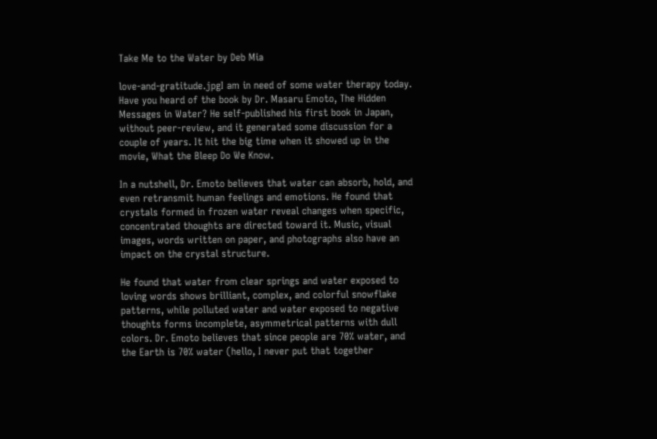Take Me to the Water by Deb Mia

love-and-gratitude.jpgI am in need of some water therapy today. Have you heard of the book by Dr. Masaru Emoto, The Hidden Messages in Water? He self-published his first book in Japan, without peer-review, and it generated some discussion for a couple of years. It hit the big time when it showed up in the movie, What the Bleep Do We Know.

In a nutshell, Dr. Emoto believes that water can absorb, hold, and even retransmit human feelings and emotions. He found that crystals formed in frozen water reveal changes when specific, concentrated thoughts are directed toward it. Music, visual images, words written on paper, and photographs also have an impact on the crystal structure.

He found that water from clear springs and water exposed to loving words shows brilliant, complex, and colorful snowflake patterns, while polluted water and water exposed to negative thoughts forms incomplete, asymmetrical patterns with dull colors. Dr. Emoto believes that since people are 70% water, and the Earth is 70% water (hello, I never put that together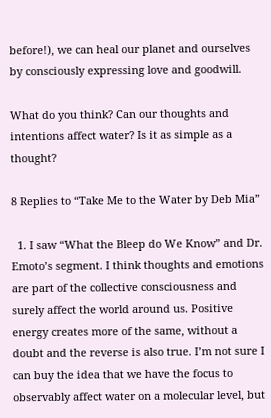before!), we can heal our planet and ourselves by consciously expressing love and goodwill.

What do you think? Can our thoughts and intentions affect water? Is it as simple as a thought?

8 Replies to “Take Me to the Water by Deb Mia”

  1. I saw “What the Bleep do We Know” and Dr. Emoto’s segment. I think thoughts and emotions are part of the collective consciousness and surely affect the world around us. Positive energy creates more of the same, without a doubt and the reverse is also true. I’m not sure I can buy the idea that we have the focus to observably affect water on a molecular level, but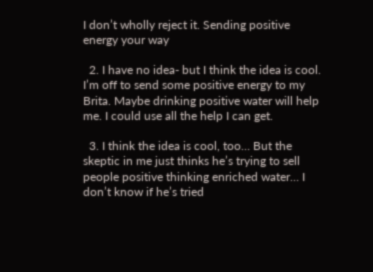I don’t wholly reject it. Sending positive energy your way

  2. I have no idea- but I think the idea is cool. I’m off to send some positive energy to my Brita. Maybe drinking positive water will help me. I could use all the help I can get.

  3. I think the idea is cool, too… But the skeptic in me just thinks he’s trying to sell people positive thinking enriched water… I don’t know if he’s tried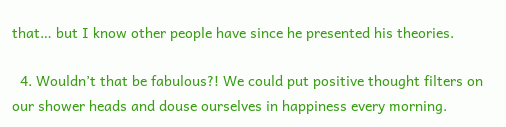that… but I know other people have since he presented his theories.

  4. Wouldn’t that be fabulous?! We could put positive thought filters on our shower heads and douse ourselves in happiness every morning.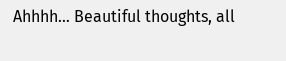Ahhhh… Beautiful thoughts, all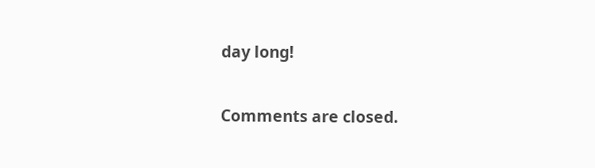day long!

Comments are closed.